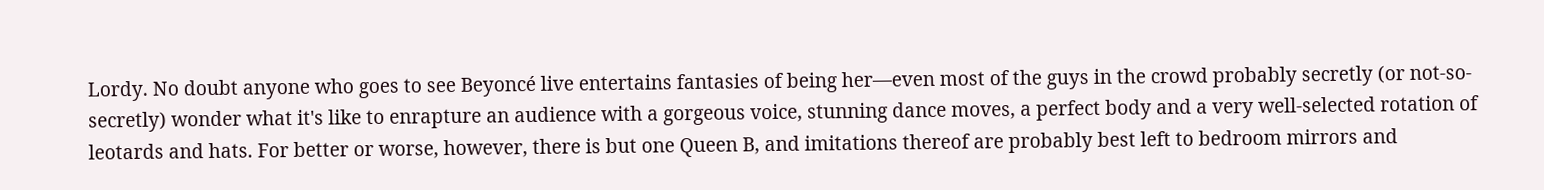Lordy. No doubt anyone who goes to see Beyoncé live entertains fantasies of being her—even most of the guys in the crowd probably secretly (or not-so-secretly) wonder what it's like to enrapture an audience with a gorgeous voice, stunning dance moves, a perfect body and a very well-selected rotation of leotards and hats. For better or worse, however, there is but one Queen B, and imitations thereof are probably best left to bedroom mirrors and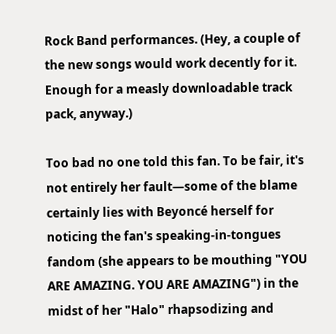Rock Band performances. (Hey, a couple of the new songs would work decently for it. Enough for a measly downloadable track pack, anyway.)

Too bad no one told this fan. To be fair, it's not entirely her fault—some of the blame certainly lies with Beyoncé herself for noticing the fan's speaking-in-tongues fandom (she appears to be mouthing "YOU ARE AMAZING. YOU ARE AMAZING") in the midst of her "Halo" rhapsodizing and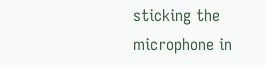sticking the microphone in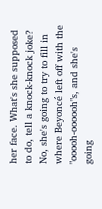her face. What's she supposed to do, tell a knock-knock joke? No, she's going to try to fill in where Beyoncé left off with the "ooooh-oooooh"s, and she's going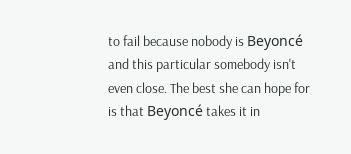to fail because nobody is Beyoncé and this particular somebody isn't even close. The best she can hope for is that Beyoncé takes it in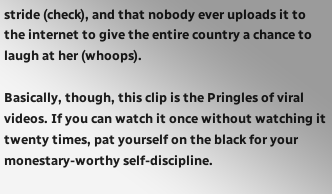stride (check), and that nobody ever uploads it to the internet to give the entire country a chance to laugh at her (whoops).

Basically, though, this clip is the Pringles of viral videos. If you can watch it once without watching it twenty times, pat yourself on the black for your monestary-worthy self-discipline.